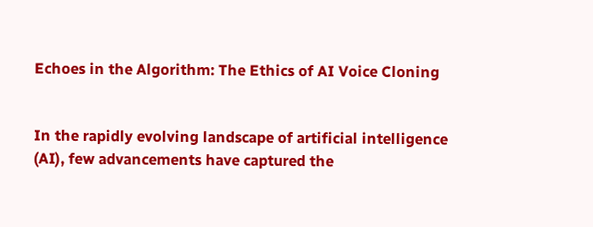Echoes in the Algorithm: The Ethics of AI Voice Cloning


In the rapidly evolving landscape of artificial intelligence (AI), few advancements have captured the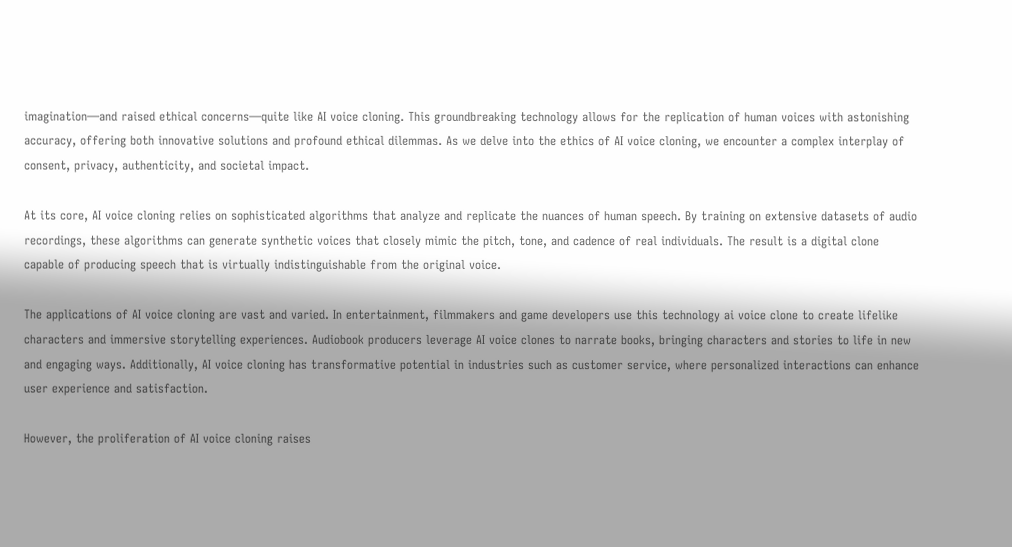imagination—and raised ethical concerns—quite like AI voice cloning. This groundbreaking technology allows for the replication of human voices with astonishing accuracy, offering both innovative solutions and profound ethical dilemmas. As we delve into the ethics of AI voice cloning, we encounter a complex interplay of consent, privacy, authenticity, and societal impact.

At its core, AI voice cloning relies on sophisticated algorithms that analyze and replicate the nuances of human speech. By training on extensive datasets of audio recordings, these algorithms can generate synthetic voices that closely mimic the pitch, tone, and cadence of real individuals. The result is a digital clone capable of producing speech that is virtually indistinguishable from the original voice.

The applications of AI voice cloning are vast and varied. In entertainment, filmmakers and game developers use this technology ai voice clone to create lifelike characters and immersive storytelling experiences. Audiobook producers leverage AI voice clones to narrate books, bringing characters and stories to life in new and engaging ways. Additionally, AI voice cloning has transformative potential in industries such as customer service, where personalized interactions can enhance user experience and satisfaction.

However, the proliferation of AI voice cloning raises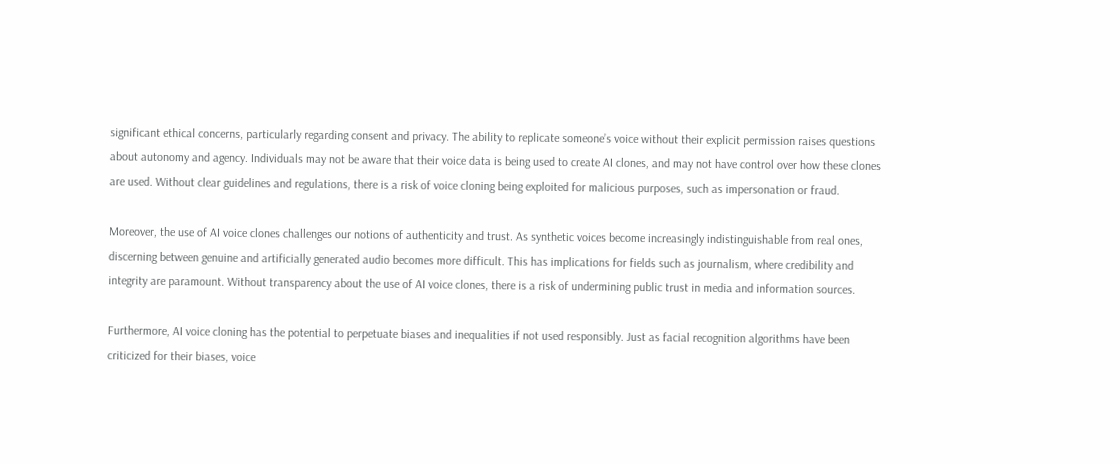significant ethical concerns, particularly regarding consent and privacy. The ability to replicate someone’s voice without their explicit permission raises questions about autonomy and agency. Individuals may not be aware that their voice data is being used to create AI clones, and may not have control over how these clones are used. Without clear guidelines and regulations, there is a risk of voice cloning being exploited for malicious purposes, such as impersonation or fraud.

Moreover, the use of AI voice clones challenges our notions of authenticity and trust. As synthetic voices become increasingly indistinguishable from real ones, discerning between genuine and artificially generated audio becomes more difficult. This has implications for fields such as journalism, where credibility and integrity are paramount. Without transparency about the use of AI voice clones, there is a risk of undermining public trust in media and information sources.

Furthermore, AI voice cloning has the potential to perpetuate biases and inequalities if not used responsibly. Just as facial recognition algorithms have been criticized for their biases, voice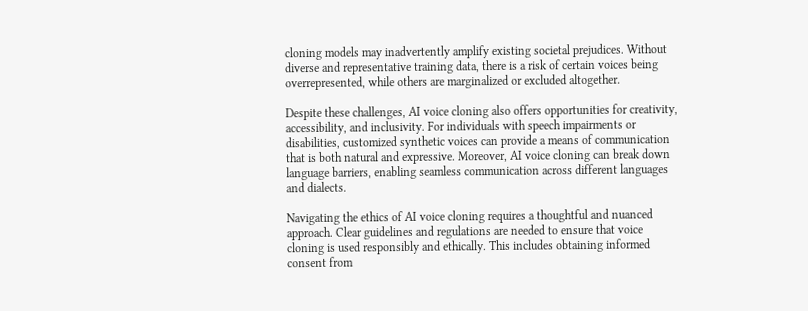cloning models may inadvertently amplify existing societal prejudices. Without diverse and representative training data, there is a risk of certain voices being overrepresented, while others are marginalized or excluded altogether.

Despite these challenges, AI voice cloning also offers opportunities for creativity, accessibility, and inclusivity. For individuals with speech impairments or disabilities, customized synthetic voices can provide a means of communication that is both natural and expressive. Moreover, AI voice cloning can break down language barriers, enabling seamless communication across different languages and dialects.

Navigating the ethics of AI voice cloning requires a thoughtful and nuanced approach. Clear guidelines and regulations are needed to ensure that voice cloning is used responsibly and ethically. This includes obtaining informed consent from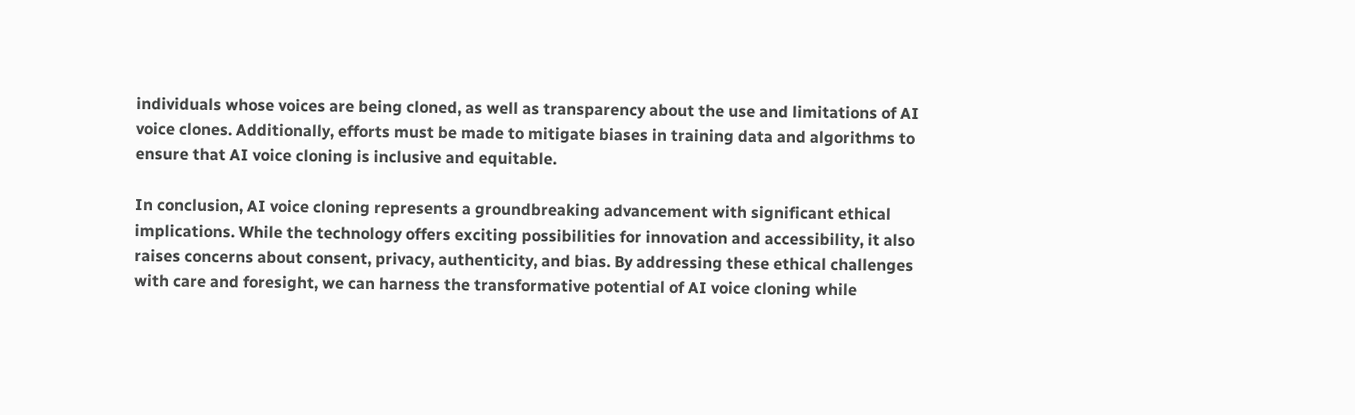individuals whose voices are being cloned, as well as transparency about the use and limitations of AI voice clones. Additionally, efforts must be made to mitigate biases in training data and algorithms to ensure that AI voice cloning is inclusive and equitable.

In conclusion, AI voice cloning represents a groundbreaking advancement with significant ethical implications. While the technology offers exciting possibilities for innovation and accessibility, it also raises concerns about consent, privacy, authenticity, and bias. By addressing these ethical challenges with care and foresight, we can harness the transformative potential of AI voice cloning while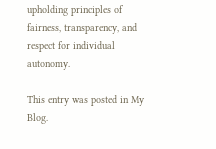upholding principles of fairness, transparency, and respect for individual autonomy.

This entry was posted in My Blog.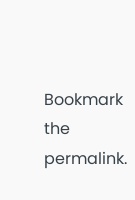Bookmark the permalink.